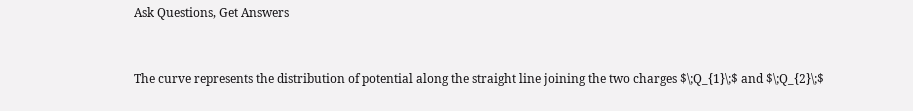Ask Questions, Get Answers


The curve represents the distribution of potential along the straight line joining the two charges $\;Q_{1}\;$ and $\;Q_{2}\;$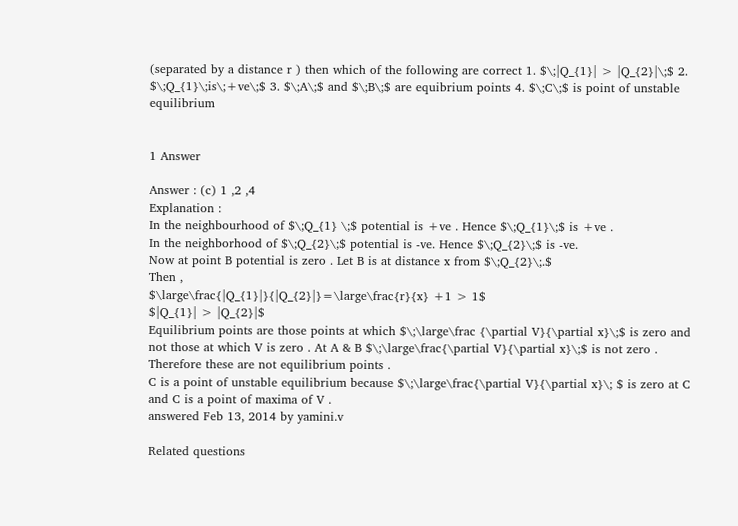(separated by a distance r ) then which of the following are correct 1. $\;|Q_{1}| > |Q_{2}|\;$ 2. $\;Q_{1}\;is\;+ve\;$ 3. $\;A\;$ and $\;B\;$ are equibrium points 4. $\;C\;$ is point of unstable equilibrium


1 Answer

Answer : (c) 1 ,2 ,4
Explanation :
In the neighbourhood of $\;Q_{1} \;$ potential is +ve . Hence $\;Q_{1}\;$ is +ve .
In the neighborhood of $\;Q_{2}\;$ potential is -ve. Hence $\;Q_{2}\;$ is -ve.
Now at point B potential is zero . Let B is at distance x from $\;Q_{2}\;.$
Then ,
$\large\frac{|Q_{1}|}{|Q_{2}|}=\large\frac{r}{x} +1 > 1$
$|Q_{1}| > |Q_{2}|$
Equilibrium points are those points at which $\;\large\frac {\partial V}{\partial x}\;$ is zero and not those at which V is zero . At A & B $\;\large\frac{\partial V}{\partial x}\;$ is not zero .
Therefore these are not equilibrium points .
C is a point of unstable equilibrium because $\;\large\frac{\partial V}{\partial x}\; $ is zero at C and C is a point of maxima of V .
answered Feb 13, 2014 by yamini.v

Related questions